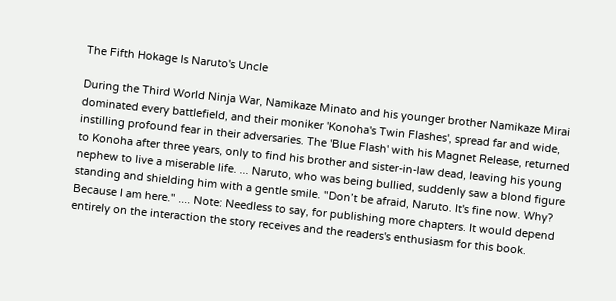The Fifth Hokage Is Naruto's Uncle

During the Third World Ninja War, Namikaze Minato and his younger brother Namikaze Mirai dominated every battlefield, and their moniker 'Konoha's Twin Flashes', spread far and wide, instilling profound fear in their adversaries. The 'Blue Flash' with his Magnet Release, returned to Konoha after three years, only to find his brother and sister-in-law dead, leaving his young nephew to live a miserable life. ... Naruto, who was being bullied, suddenly saw a blond figure standing and shielding him with a gentle smile. "Don’t be afraid, Naruto. It's fine now. Why? Because I am here." .... Note: Needless to say, for publishing more chapters. It would depend entirely on the interaction the story receives and the readers's enthusiasm for this book.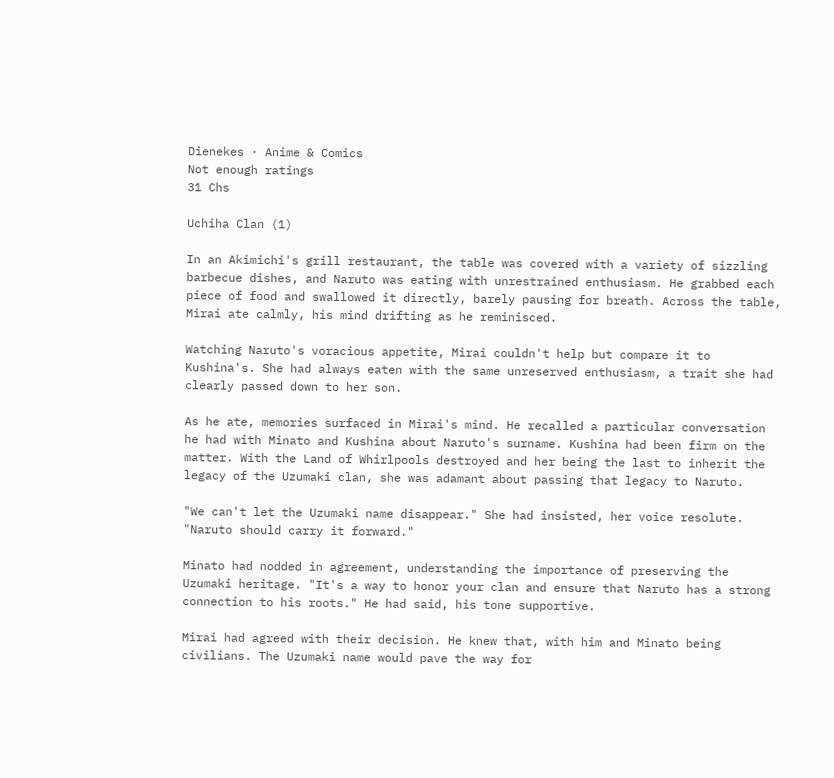Dienekes · Anime & Comics
Not enough ratings
31 Chs

Uchiha Clan (1)

In an Akimichi's grill restaurant, the table was covered with a variety of sizzling barbecue dishes, and Naruto was eating with unrestrained enthusiasm. He grabbed each piece of food and swallowed it directly, barely pausing for breath. Across the table, Mirai ate calmly, his mind drifting as he reminisced.

Watching Naruto's voracious appetite, Mirai couldn't help but compare it to Kushina's. She had always eaten with the same unreserved enthusiasm, a trait she had clearly passed down to her son.

As he ate, memories surfaced in Mirai's mind. He recalled a particular conversation he had with Minato and Kushina about Naruto's surname. Kushina had been firm on the matter. With the Land of Whirlpools destroyed and her being the last to inherit the legacy of the Uzumaki clan, she was adamant about passing that legacy to Naruto.

"We can't let the Uzumaki name disappear." She had insisted, her voice resolute. "Naruto should carry it forward."

Minato had nodded in agreement, understanding the importance of preserving the Uzumaki heritage. "It's a way to honor your clan and ensure that Naruto has a strong connection to his roots." He had said, his tone supportive.

Mirai had agreed with their decision. He knew that, with him and Minato being civilians. The Uzumaki name would pave the way for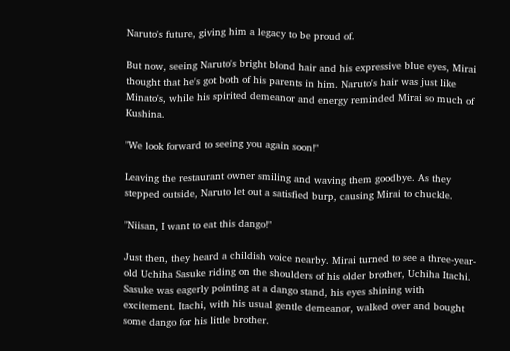Naruto's future, giving him a legacy to be proud of.

But now, seeing Naruto's bright blond hair and his expressive blue eyes, Mirai thought that he's got both of his parents in him. Naruto's hair was just like Minato's, while his spirited demeanor and energy reminded Mirai so much of Kushina.

"We look forward to seeing you again soon!"

Leaving the restaurant owner smiling and waving them goodbye. As they stepped outside, Naruto let out a satisfied burp, causing Mirai to chuckle.

"Niisan, I want to eat this dango!"

Just then, they heard a childish voice nearby. Mirai turned to see a three-year-old Uchiha Sasuke riding on the shoulders of his older brother, Uchiha Itachi. Sasuke was eagerly pointing at a dango stand, his eyes shining with excitement. Itachi, with his usual gentle demeanor, walked over and bought some dango for his little brother.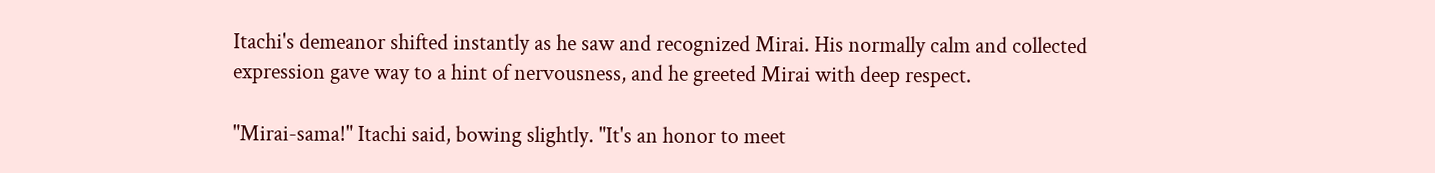Itachi's demeanor shifted instantly as he saw and recognized Mirai. His normally calm and collected expression gave way to a hint of nervousness, and he greeted Mirai with deep respect.

"Mirai-sama!" Itachi said, bowing slightly. "It's an honor to meet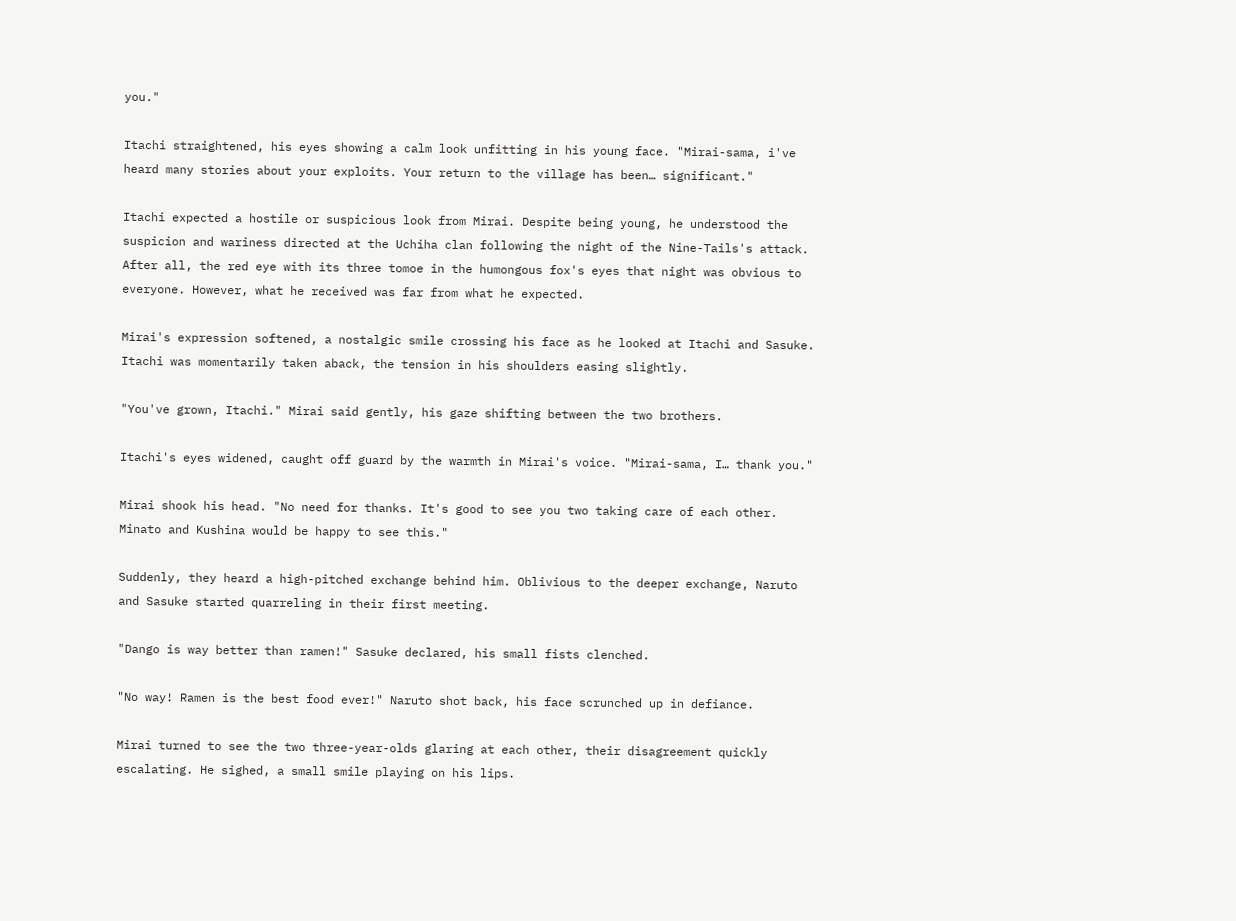you."

Itachi straightened, his eyes showing a calm look unfitting in his young face. "Mirai-sama, i've heard many stories about your exploits. Your return to the village has been… significant."

Itachi expected a hostile or suspicious look from Mirai. Despite being young, he understood the suspicion and wariness directed at the Uchiha clan following the night of the Nine-Tails's attack. After all, the red eye with its three tomoe in the humongous fox's eyes that night was obvious to everyone. However, what he received was far from what he expected.

Mirai's expression softened, a nostalgic smile crossing his face as he looked at Itachi and Sasuke. Itachi was momentarily taken aback, the tension in his shoulders easing slightly.

"You've grown, Itachi." Mirai said gently, his gaze shifting between the two brothers.

Itachi's eyes widened, caught off guard by the warmth in Mirai's voice. "Mirai-sama, I… thank you."

Mirai shook his head. "No need for thanks. It's good to see you two taking care of each other. Minato and Kushina would be happy to see this."

Suddenly, they heard a high-pitched exchange behind him. Oblivious to the deeper exchange, Naruto and Sasuke started quarreling in their first meeting.

"Dango is way better than ramen!" Sasuke declared, his small fists clenched.

"No way! Ramen is the best food ever!" Naruto shot back, his face scrunched up in defiance.

Mirai turned to see the two three-year-olds glaring at each other, their disagreement quickly escalating. He sighed, a small smile playing on his lips.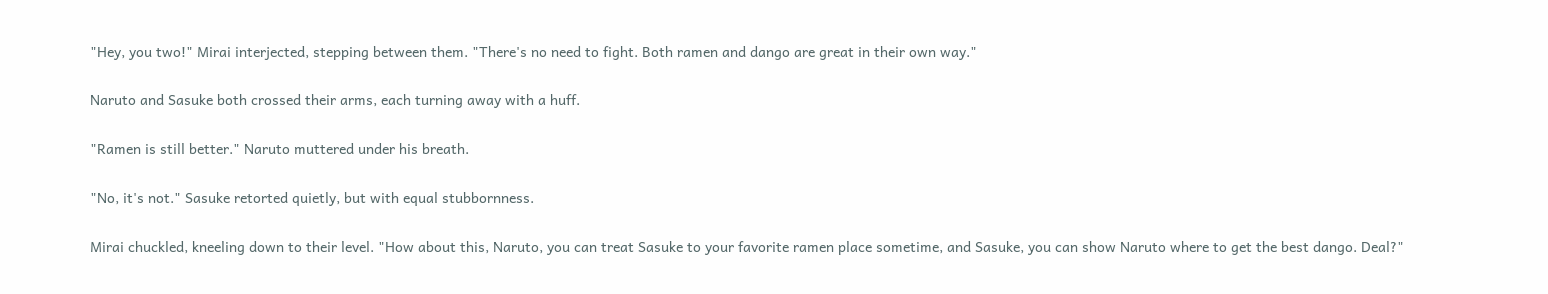"Hey, you two!" Mirai interjected, stepping between them. "There's no need to fight. Both ramen and dango are great in their own way."

Naruto and Sasuke both crossed their arms, each turning away with a huff.

"Ramen is still better." Naruto muttered under his breath.

"No, it's not." Sasuke retorted quietly, but with equal stubbornness.

Mirai chuckled, kneeling down to their level. "How about this, Naruto, you can treat Sasuke to your favorite ramen place sometime, and Sasuke, you can show Naruto where to get the best dango. Deal?"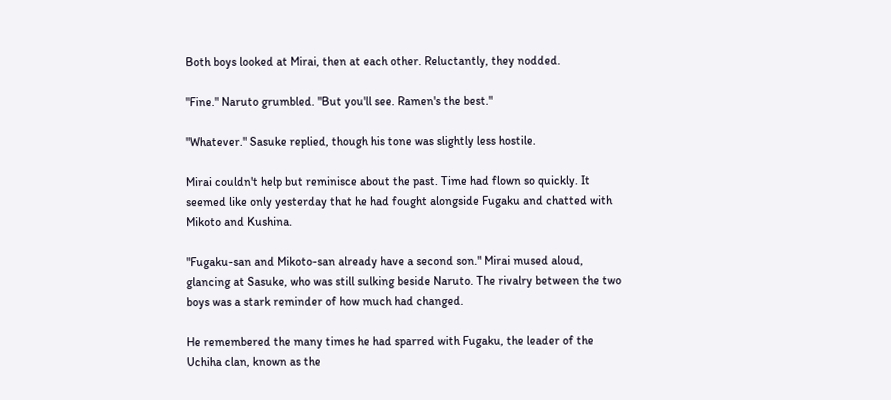Both boys looked at Mirai, then at each other. Reluctantly, they nodded.

"Fine." Naruto grumbled. "But you'll see. Ramen's the best."

"Whatever." Sasuke replied, though his tone was slightly less hostile.

Mirai couldn't help but reminisce about the past. Time had flown so quickly. It seemed like only yesterday that he had fought alongside Fugaku and chatted with Mikoto and Kushina.

"Fugaku-san and Mikoto-san already have a second son." Mirai mused aloud, glancing at Sasuke, who was still sulking beside Naruto. The rivalry between the two boys was a stark reminder of how much had changed.

He remembered the many times he had sparred with Fugaku, the leader of the Uchiha clan, known as the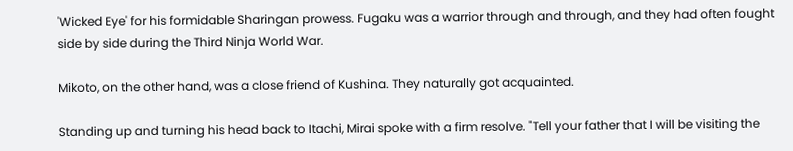'Wicked Eye' for his formidable Sharingan prowess. Fugaku was a warrior through and through, and they had often fought side by side during the Third Ninja World War.

Mikoto, on the other hand, was a close friend of Kushina. They naturally got acquainted.

Standing up and turning his head back to Itachi, Mirai spoke with a firm resolve. "Tell your father that I will be visiting the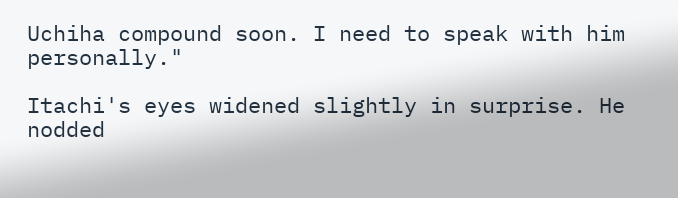Uchiha compound soon. I need to speak with him personally."

Itachi's eyes widened slightly in surprise. He nodded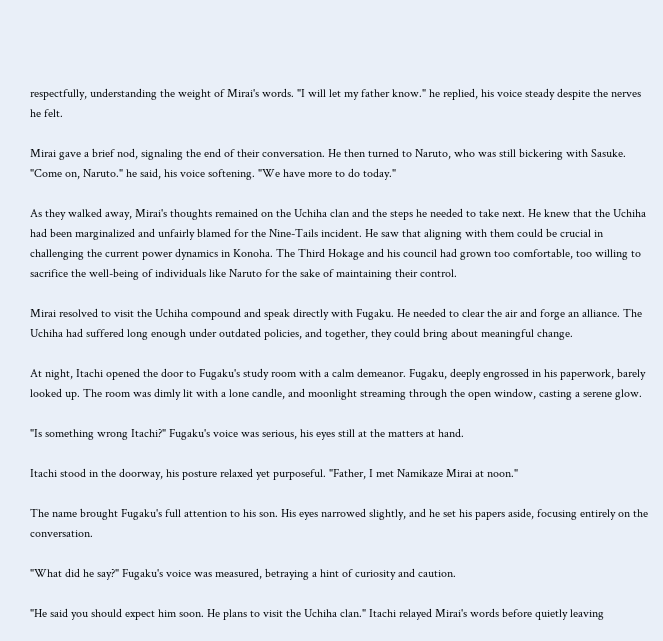respectfully, understanding the weight of Mirai's words. "I will let my father know." he replied, his voice steady despite the nerves he felt.

Mirai gave a brief nod, signaling the end of their conversation. He then turned to Naruto, who was still bickering with Sasuke. "Come on, Naruto." he said, his voice softening. "We have more to do today."

As they walked away, Mirai's thoughts remained on the Uchiha clan and the steps he needed to take next. He knew that the Uchiha had been marginalized and unfairly blamed for the Nine-Tails incident. He saw that aligning with them could be crucial in challenging the current power dynamics in Konoha. The Third Hokage and his council had grown too comfortable, too willing to sacrifice the well-being of individuals like Naruto for the sake of maintaining their control.

Mirai resolved to visit the Uchiha compound and speak directly with Fugaku. He needed to clear the air and forge an alliance. The Uchiha had suffered long enough under outdated policies, and together, they could bring about meaningful change.

At night, Itachi opened the door to Fugaku's study room with a calm demeanor. Fugaku, deeply engrossed in his paperwork, barely looked up. The room was dimly lit with a lone candle, and moonlight streaming through the open window, casting a serene glow.

"Is something wrong Itachi?" Fugaku's voice was serious, his eyes still at the matters at hand.

Itachi stood in the doorway, his posture relaxed yet purposeful. "Father, I met Namikaze Mirai at noon."

The name brought Fugaku's full attention to his son. His eyes narrowed slightly, and he set his papers aside, focusing entirely on the conversation.

"What did he say?" Fugaku's voice was measured, betraying a hint of curiosity and caution.

"He said you should expect him soon. He plans to visit the Uchiha clan." Itachi relayed Mirai's words before quietly leaving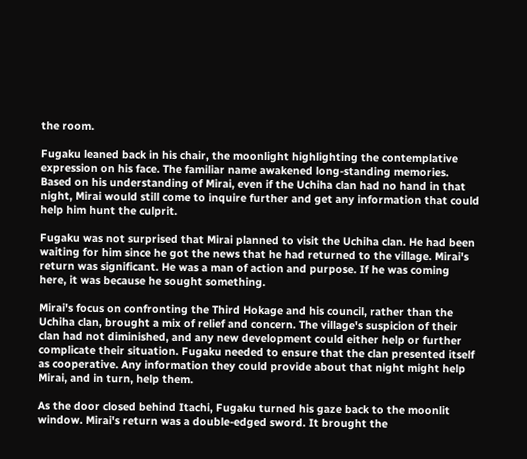the room.

Fugaku leaned back in his chair, the moonlight highlighting the contemplative expression on his face. The familiar name awakened long-standing memories. Based on his understanding of Mirai, even if the Uchiha clan had no hand in that night, Mirai would still come to inquire further and get any information that could help him hunt the culprit.

Fugaku was not surprised that Mirai planned to visit the Uchiha clan. He had been waiting for him since he got the news that he had returned to the village. Mirai's return was significant. He was a man of action and purpose. If he was coming here, it was because he sought something.

Mirai's focus on confronting the Third Hokage and his council, rather than the Uchiha clan, brought a mix of relief and concern. The village's suspicion of their clan had not diminished, and any new development could either help or further complicate their situation. Fugaku needed to ensure that the clan presented itself as cooperative. Any information they could provide about that night might help Mirai, and in turn, help them.

As the door closed behind Itachi, Fugaku turned his gaze back to the moonlit window. Mirai's return was a double-edged sword. It brought the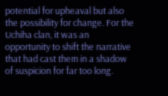potential for upheaval but also the possibility for change. For the Uchiha clan, it was an opportunity to shift the narrative that had cast them in a shadow of suspicion for far too long.